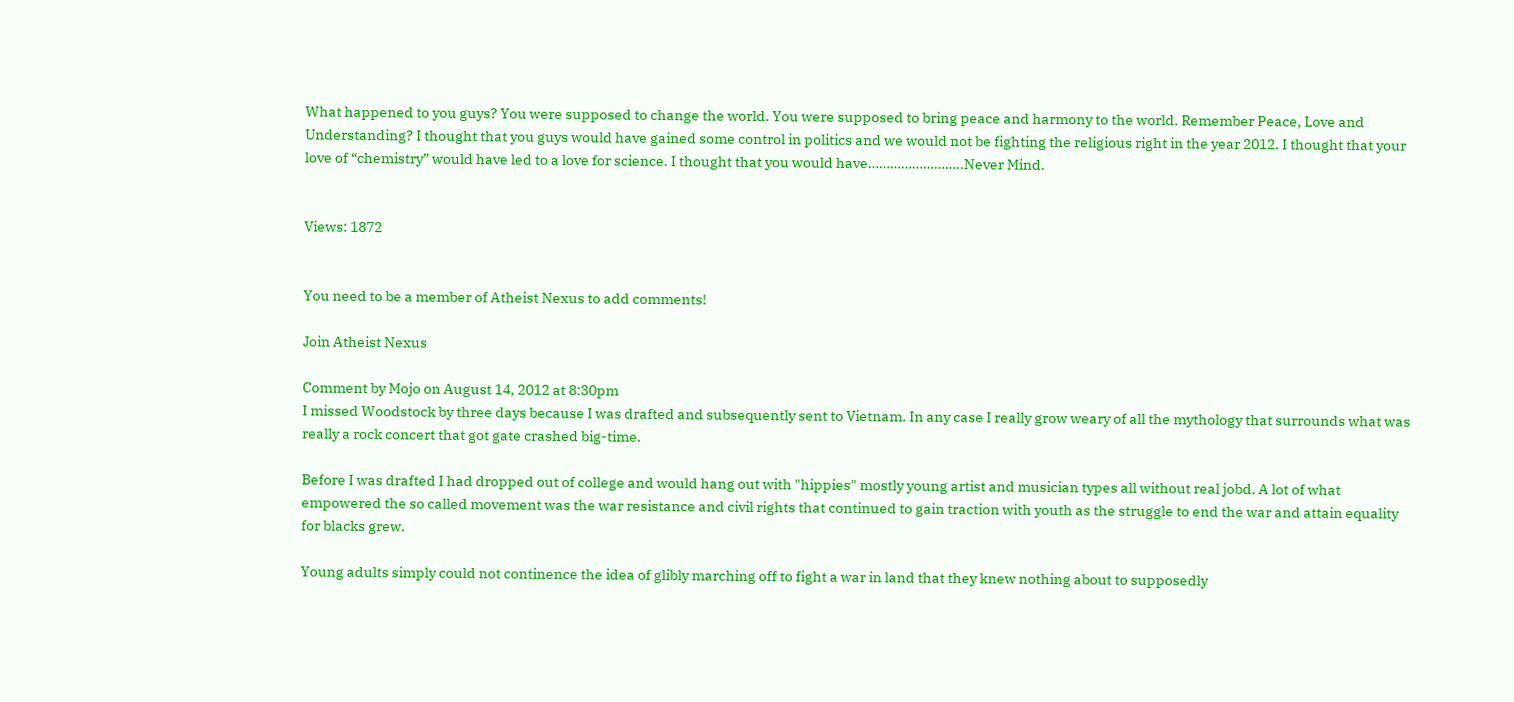What happened to you guys? You were supposed to change the world. You were supposed to bring peace and harmony to the world. Remember Peace, Love and Understanding? I thought that you guys would have gained some control in politics and we would not be fighting the religious right in the year 2012. I thought that your love of “chemistry” would have led to a love for science. I thought that you would have……………………..Never Mind.


Views: 1872


You need to be a member of Atheist Nexus to add comments!

Join Atheist Nexus

Comment by Mojo on August 14, 2012 at 8:30pm
I missed Woodstock by three days because I was drafted and subsequently sent to Vietnam. In any case I really grow weary of all the mythology that surrounds what was really a rock concert that got gate crashed big-time.

Before I was drafted I had dropped out of college and would hang out with "hippies" mostly young artist and musician types all without real jobd. A lot of what empowered the so called movement was the war resistance and civil rights that continued to gain traction with youth as the struggle to end the war and attain equality for blacks grew.

Young adults simply could not continence the idea of glibly marching off to fight a war in land that they knew nothing about to supposedly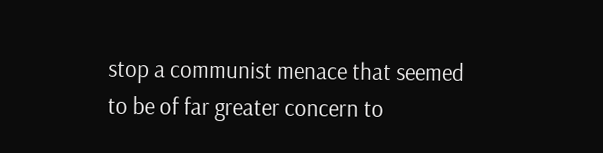stop a communist menace that seemed to be of far greater concern to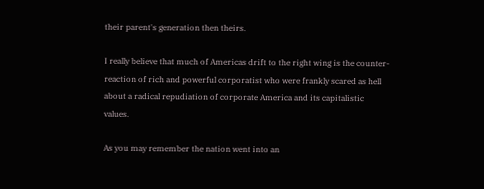their parent's generation then theirs.

I really believe that much of Americas drift to the right wing is the counter-reaction of rich and powerful corporatist who were frankly scared as hell about a radical repudiation of corporate America and its capitalistic values.

As you may remember the nation went into an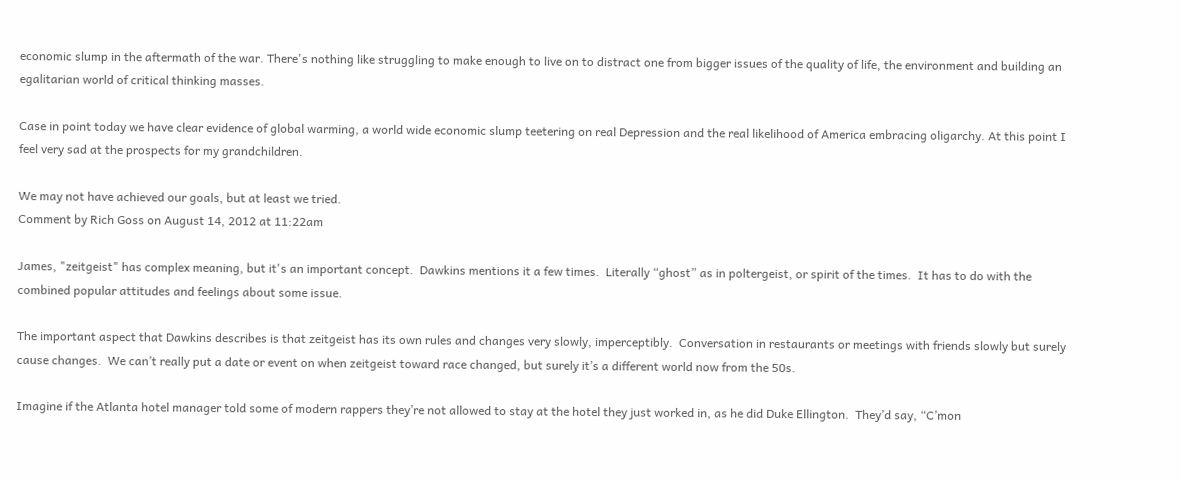economic slump in the aftermath of the war. There's nothing like struggling to make enough to live on to distract one from bigger issues of the quality of life, the environment and building an egalitarian world of critical thinking masses.

Case in point today we have clear evidence of global warming, a world wide economic slump teetering on real Depression and the real likelihood of America embracing oligarchy. At this point I feel very sad at the prospects for my grandchildren.

We may not have achieved our goals, but at least we tried.
Comment by Rich Goss on August 14, 2012 at 11:22am

James, "zeitgeist" has complex meaning, but it's an important concept.  Dawkins mentions it a few times.  Literally “ghost” as in poltergeist, or spirit of the times.  It has to do with the combined popular attitudes and feelings about some issue.

The important aspect that Dawkins describes is that zeitgeist has its own rules and changes very slowly, imperceptibly.  Conversation in restaurants or meetings with friends slowly but surely cause changes.  We can’t really put a date or event on when zeitgeist toward race changed, but surely it’s a different world now from the 50s.

Imagine if the Atlanta hotel manager told some of modern rappers they’re not allowed to stay at the hotel they just worked in, as he did Duke Ellington.  They’d say, “C’mon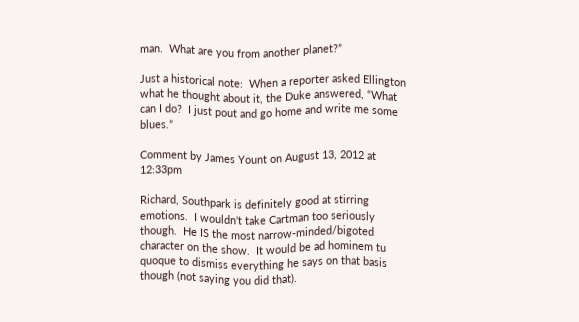man.  What are you from another planet?”

Just a historical note:  When a reporter asked Ellington what he thought about it, the Duke answered, “What can I do?  I just pout and go home and write me some blues.”

Comment by James Yount on August 13, 2012 at 12:33pm

Richard, Southpark is definitely good at stirring emotions.  I wouldn't take Cartman too seriously though.  He IS the most narrow-minded/bigoted character on the show.  It would be ad hominem tu quoque to dismiss everything he says on that basis though (not saying you did that).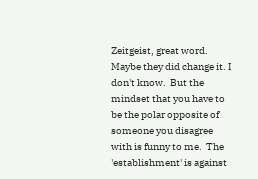Zeitgeist, great word.  Maybe they did change it. I don't know.  But the mindset that you have to be the polar opposite of someone you disagree with is funny to me.  The 'establishment' is against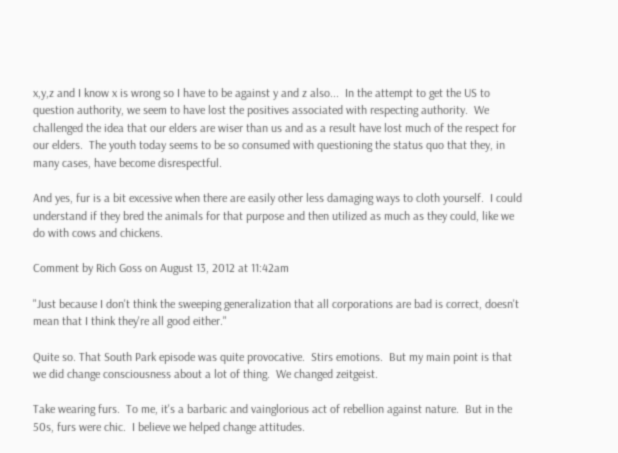x,y,z and I know x is wrong so I have to be against y and z also...  In the attempt to get the US to question authority, we seem to have lost the positives associated with respecting authority.  We challenged the idea that our elders are wiser than us and as a result have lost much of the respect for our elders.  The youth today seems to be so consumed with questioning the status quo that they, in many cases, have become disrespectful.

And yes, fur is a bit excessive when there are easily other less damaging ways to cloth yourself.  I could understand if they bred the animals for that purpose and then utilized as much as they could, like we do with cows and chickens.

Comment by Rich Goss on August 13, 2012 at 11:42am

"Just because I don't think the sweeping generalization that all corporations are bad is correct, doesn't mean that I think they're all good either."

Quite so. That South Park episode was quite provocative.  Stirs emotions.  But my main point is that we did change consciousness about a lot of thing.  We changed zeitgeist.

Take wearing furs.  To me, it's a barbaric and vainglorious act of rebellion against nature.  But in the 50s, furs were chic.  I believe we helped change attitudes.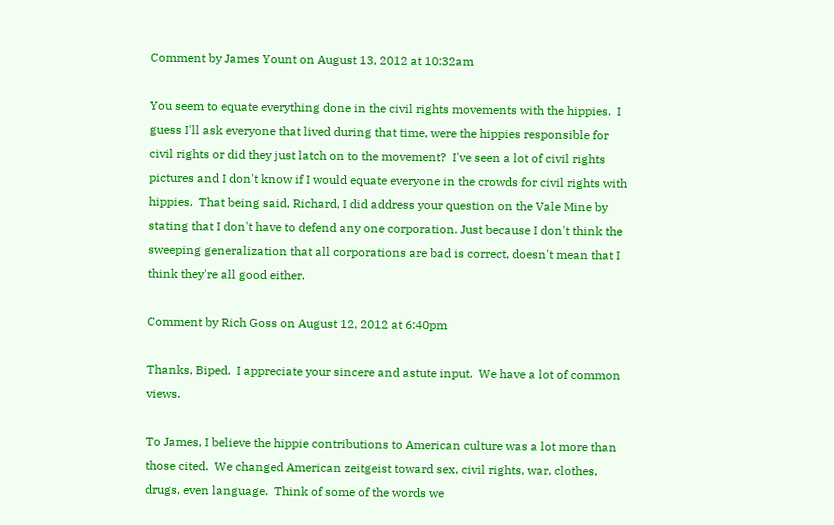Comment by James Yount on August 13, 2012 at 10:32am

You seem to equate everything done in the civil rights movements with the hippies.  I guess I'll ask everyone that lived during that time, were the hippies responsible for civil rights or did they just latch on to the movement?  I've seen a lot of civil rights pictures and I don't know if I would equate everyone in the crowds for civil rights with hippies.  That being said, Richard, I did address your question on the Vale Mine by stating that I don't have to defend any one corporation. Just because I don't think the sweeping generalization that all corporations are bad is correct, doesn't mean that I think they're all good either.

Comment by Rich Goss on August 12, 2012 at 6:40pm

Thanks, Biped.  I appreciate your sincere and astute input.  We have a lot of common views.

To James, I believe the hippie contributions to American culture was a lot more than those cited.  We changed American zeitgeist toward sex, civil rights, war, clothes, drugs, even language.  Think of some of the words we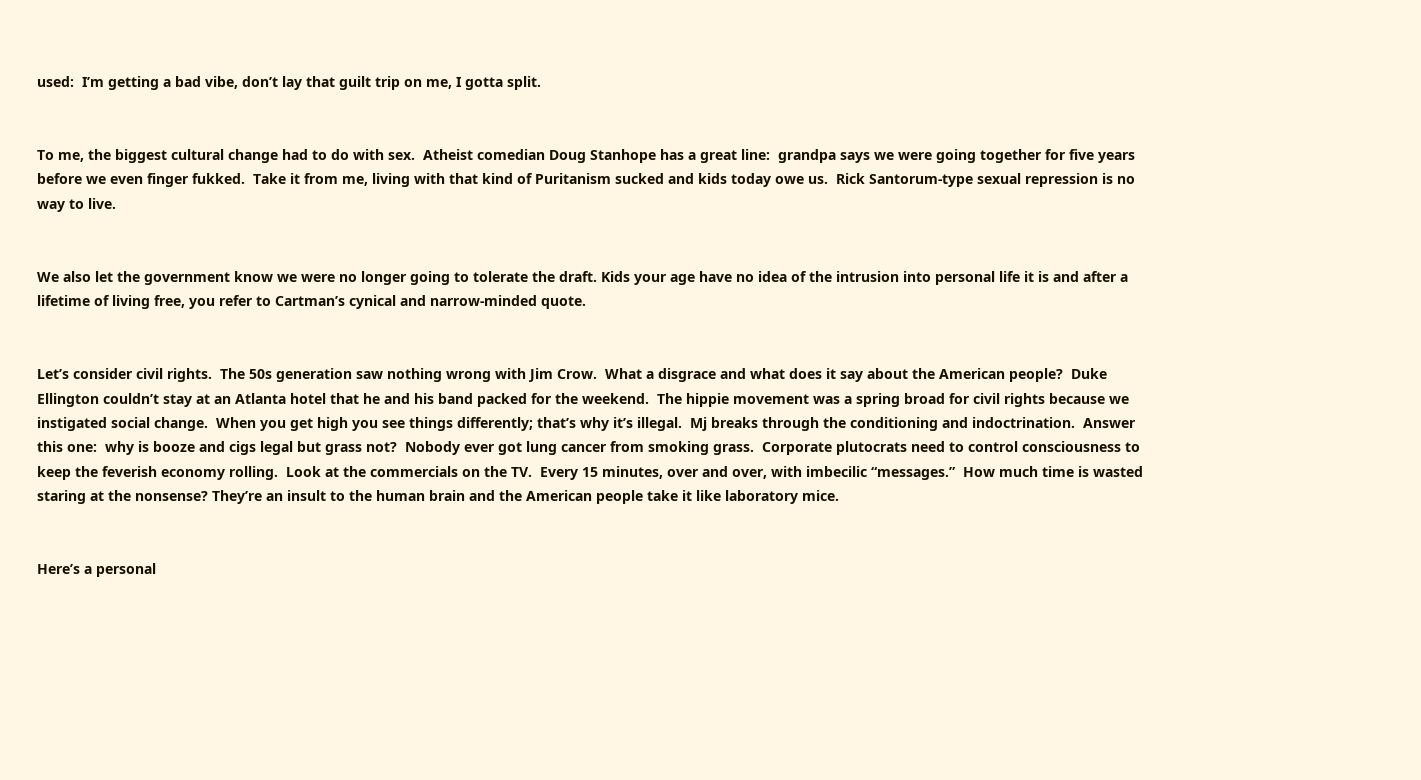used:  I’m getting a bad vibe, don’t lay that guilt trip on me, I gotta split.


To me, the biggest cultural change had to do with sex.  Atheist comedian Doug Stanhope has a great line:  grandpa says we were going together for five years before we even finger fukked.  Take it from me, living with that kind of Puritanism sucked and kids today owe us.  Rick Santorum-type sexual repression is no way to live.


We also let the government know we were no longer going to tolerate the draft. Kids your age have no idea of the intrusion into personal life it is and after a lifetime of living free, you refer to Cartman’s cynical and narrow-minded quote.


Let’s consider civil rights.  The 50s generation saw nothing wrong with Jim Crow.  What a disgrace and what does it say about the American people?  Duke Ellington couldn’t stay at an Atlanta hotel that he and his band packed for the weekend.  The hippie movement was a spring broad for civil rights because we instigated social change.  When you get high you see things differently; that’s why it’s illegal.  Mj breaks through the conditioning and indoctrination.  Answer this one:  why is booze and cigs legal but grass not?  Nobody ever got lung cancer from smoking grass.  Corporate plutocrats need to control consciousness to keep the feverish economy rolling.  Look at the commercials on the TV.  Every 15 minutes, over and over, with imbecilic “messages.”  How much time is wasted staring at the nonsense? They’re an insult to the human brain and the American people take it like laboratory mice.


Here’s a personal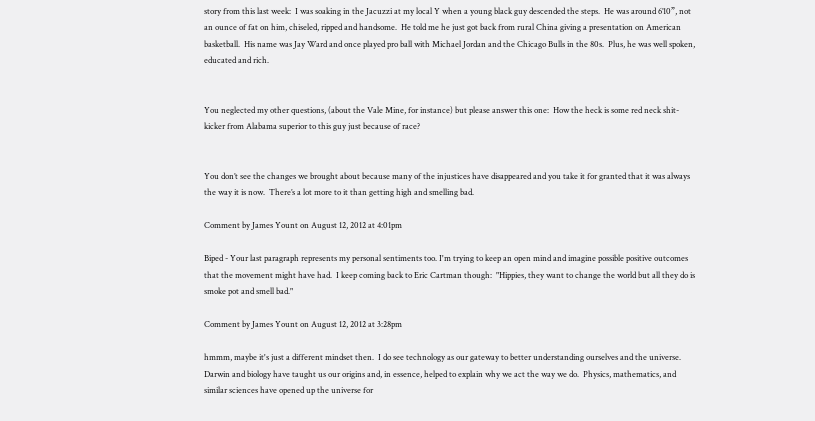story from this last week:  I was soaking in the Jacuzzi at my local Y when a young black guy descended the steps.  He was around 6’10”, not an ounce of fat on him, chiseled, ripped and handsome.  He told me he just got back from rural China giving a presentation on American basketball.  His name was Jay Ward and once played pro ball with Michael Jordan and the Chicago Bulls in the 80s.  Plus, he was well spoken, educated and rich.


You neglected my other questions, (about the Vale Mine, for instance) but please answer this one:  How the heck is some red neck shit-kicker from Alabama superior to this guy just because of race?


You don’t see the changes we brought about because many of the injustices have disappeared and you take it for granted that it was always the way it is now.  There’s a lot more to it than getting high and smelling bad.

Comment by James Yount on August 12, 2012 at 4:01pm

Biped - Your last paragraph represents my personal sentiments too. I'm trying to keep an open mind and imagine possible positive outcomes that the movement might have had.  I keep coming back to Eric Cartman though:  "Hippies, they want to change the world but all they do is smoke pot and smell bad."

Comment by James Yount on August 12, 2012 at 3:28pm

hmmm, maybe it's just a different mindset then.  I do see technology as our gateway to better understanding ourselves and the universe.   Darwin and biology have taught us our origins and, in essence, helped to explain why we act the way we do.  Physics, mathematics, and similar sciences have opened up the universe for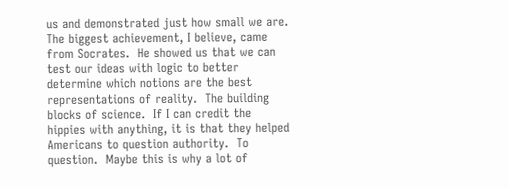us and demonstrated just how small we are.  The biggest achievement, I believe, came from Socrates.  He showed us that we can test our ideas with logic to better determine which notions are the best representations of reality.  The building blocks of science.  If I can credit the hippies with anything, it is that they helped Americans to question authority.  To question.  Maybe this is why a lot of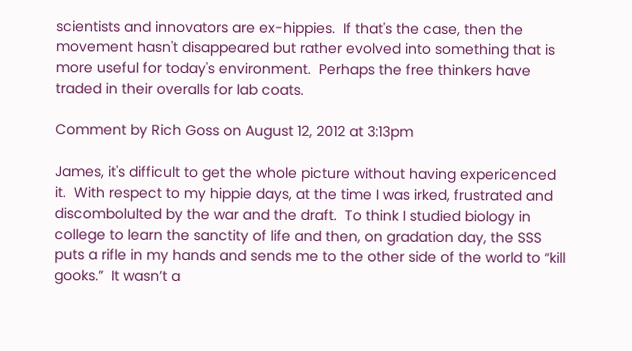scientists and innovators are ex-hippies.  If that's the case, then the movement hasn't disappeared but rather evolved into something that is more useful for today's environment.  Perhaps the free thinkers have traded in their overalls for lab coats.

Comment by Rich Goss on August 12, 2012 at 3:13pm

James, it's difficult to get the whole picture without having expericenced it.  With respect to my hippie days, at the time I was irked, frustrated and discombolulted by the war and the draft.  To think I studied biology in college to learn the sanctity of life and then, on gradation day, the SSS puts a rifle in my hands and sends me to the other side of the world to “kill gooks.”  It wasn’t a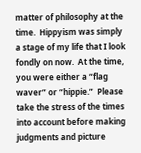matter of philosophy at the time.  Hippyism was simply a stage of my life that I look fondly on now.  At the time, you were either a “flag waver” or “hippie.”  Please take the stress of the times into account before making judgments and picture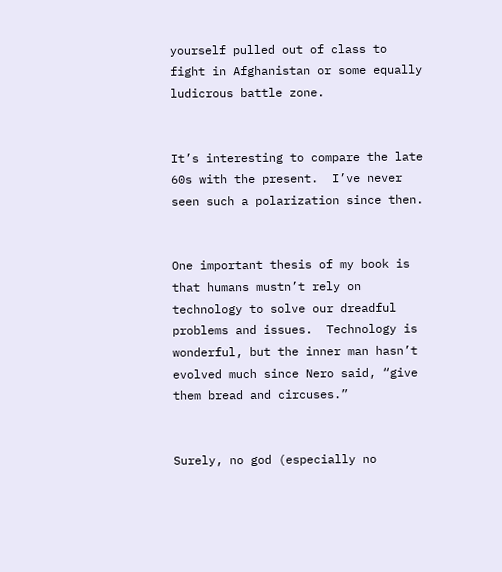yourself pulled out of class to fight in Afghanistan or some equally ludicrous battle zone.


It’s interesting to compare the late 60s with the present.  I’ve never seen such a polarization since then.


One important thesis of my book is that humans mustn’t rely on technology to solve our dreadful problems and issues.  Technology is wonderful, but the inner man hasn’t evolved much since Nero said, “give them bread and circuses.”


Surely, no god (especially no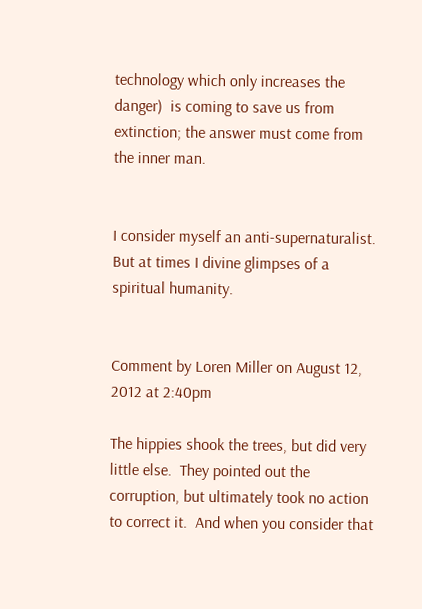technology which only increases the danger)  is coming to save us from extinction; the answer must come from the inner man.


I consider myself an anti-supernaturalist.  But at times I divine glimpses of a spiritual humanity.


Comment by Loren Miller on August 12, 2012 at 2:40pm

The hippies shook the trees, but did very little else.  They pointed out the corruption, but ultimately took no action to correct it.  And when you consider that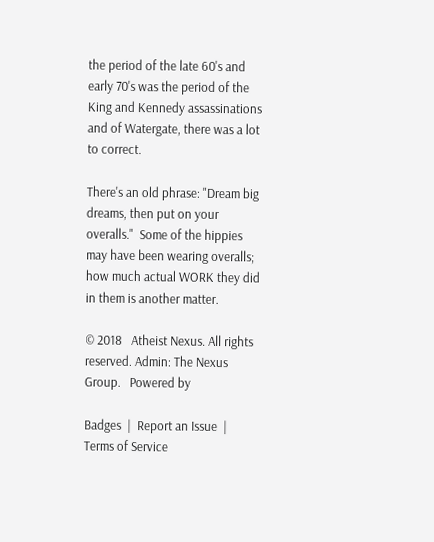the period of the late 60's and early 70's was the period of the King and Kennedy assassinations and of Watergate, there was a lot to correct.

There's an old phrase: "Dream big dreams, then put on your overalls."  Some of the hippies may have been wearing overalls; how much actual WORK they did in them is another matter.

© 2018   Atheist Nexus. All rights reserved. Admin: The Nexus Group.   Powered by

Badges  |  Report an Issue  |  Terms of Service